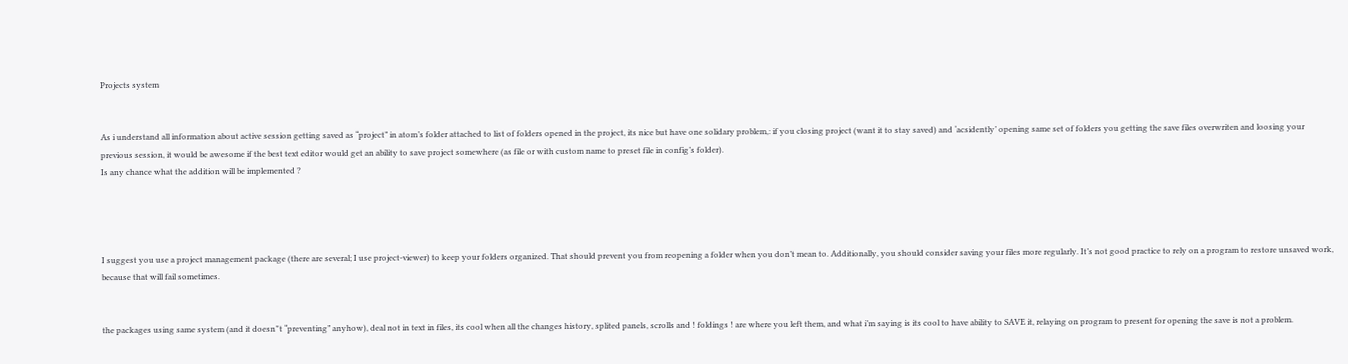Projects system


As i understand all information about active session getting saved as “project” in atom’s folder attached to list of folders opened in the project, its nice but have one solidary problem,: if you closing project (want it to stay saved) and ‘acsidently’ opening same set of folders you getting the save files overwriten and loosing your previous session, it would be awesome if the best text editor would get an ability to save project somewhere (as file or with custom name to preset file in config’s folder).
Is any chance what the addition will be implemented ?




I suggest you use a project management package (there are several; I use project-viewer) to keep your folders organized. That should prevent you from reopening a folder when you don’t mean to. Additionally, you should consider saving your files more regularly. It’s not good practice to rely on a program to restore unsaved work, because that will fail sometimes.


the packages using same system (and it doesn’'t “preventing” anyhow), deal not in text in files, its cool when all the changes history, splited panels, scrolls and ! foldings ! are where you left them, and what i’m saying is its cool to have ability to SAVE it, relaying on program to present for opening the save is not a problem.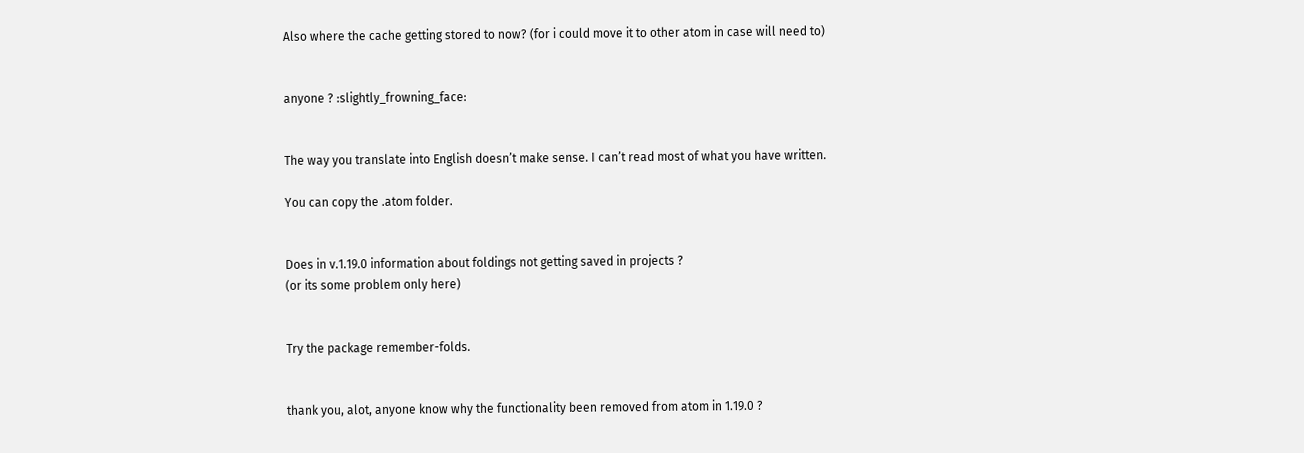Also where the cache getting stored to now? (for i could move it to other atom in case will need to)


anyone ? :slightly_frowning_face:


The way you translate into English doesn’t make sense. I can’t read most of what you have written.

You can copy the .atom folder.


Does in v.1.19.0 information about foldings not getting saved in projects ?
(or its some problem only here)


Try the package remember-folds.


thank you, alot, anyone know why the functionality been removed from atom in 1.19.0 ?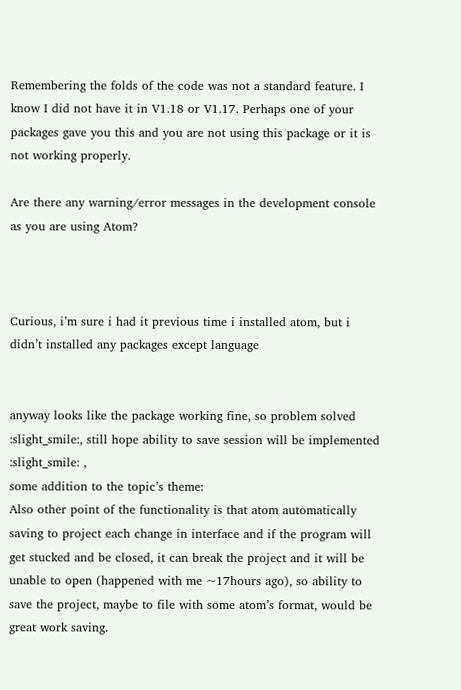Remembering the folds of the code was not a standard feature. I know I did not have it in V1.18 or V1.17. Perhaps one of your packages gave you this and you are not using this package or it is not working properly.

Are there any warning/error messages in the development console as you are using Atom?



Curious, i’m sure i had it previous time i installed atom, but i didn’t installed any packages except language


anyway looks like the package working fine, so problem solved :slight_smile:, still hope ability to save session will be implemented :slight_smile: ,
some addition to the topic’s theme:
Also other point of the functionality is that atom automatically saving to project each change in interface and if the program will get stucked and be closed, it can break the project and it will be unable to open (happened with me ~17hours ago), so ability to save the project, maybe to file with some atom’s format, would be great work saving.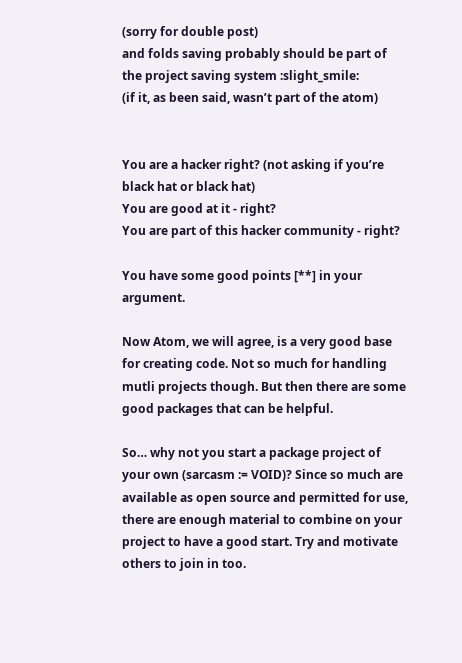(sorry for double post)
and folds saving probably should be part of the project saving system :slight_smile:
(if it, as been said, wasn’t part of the atom)


You are a hacker right? (not asking if you’re black hat or black hat)
You are good at it - right?
You are part of this hacker community - right?

You have some good points [**] in your argument.

Now Atom, we will agree, is a very good base for creating code. Not so much for handling mutli projects though. But then there are some good packages that can be helpful.

So… why not you start a package project of your own (sarcasm := VOID)? Since so much are available as open source and permitted for use, there are enough material to combine on your project to have a good start. Try and motivate others to join in too.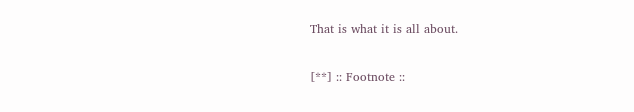That is what it is all about.

[**] :: Footnote ::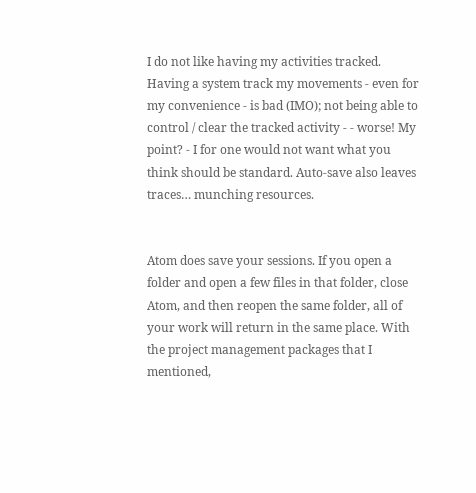I do not like having my activities tracked. Having a system track my movements - even for my convenience - is bad (IMO); not being able to control / clear the tracked activity - - worse! My point? - I for one would not want what you think should be standard. Auto-save also leaves traces… munching resources.


Atom does save your sessions. If you open a folder and open a few files in that folder, close Atom, and then reopen the same folder, all of your work will return in the same place. With the project management packages that I mentioned,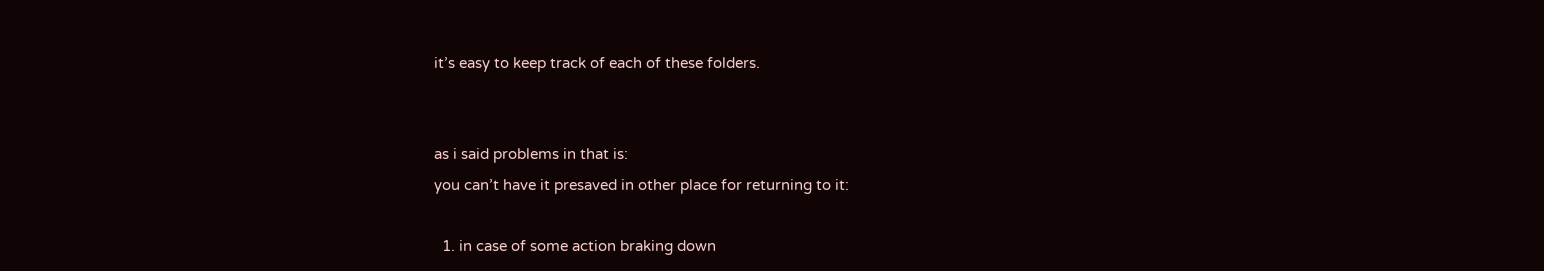it’s easy to keep track of each of these folders.


as i said problems in that is:
you can’t have it presaved in other place for returning to it:

  1. in case of some action braking down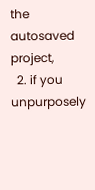the autosaved project,
  2. if you unpurposely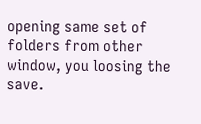opening same set of folders from other window, you loosing the save.